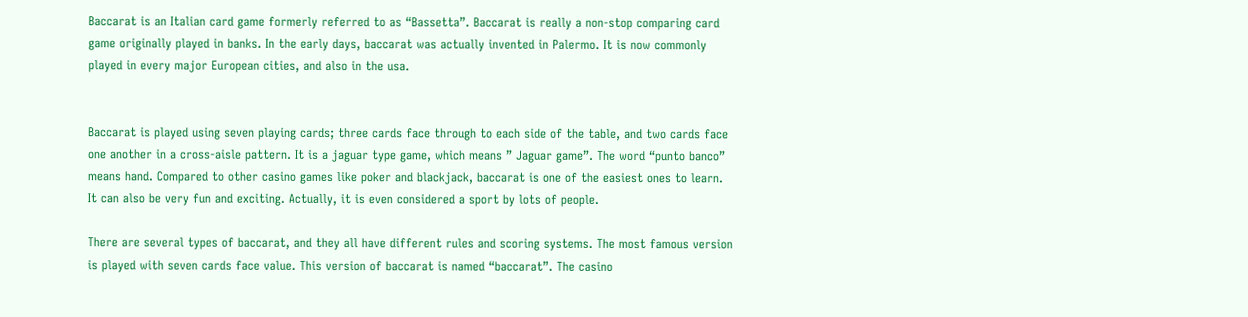Baccarat is an Italian card game formerly referred to as “Bassetta”. Baccarat is really a non-stop comparing card game originally played in banks. In the early days, baccarat was actually invented in Palermo. It is now commonly played in every major European cities, and also in the usa.


Baccarat is played using seven playing cards; three cards face through to each side of the table, and two cards face one another in a cross-aisle pattern. It is a jaguar type game, which means ” Jaguar game”. The word “punto banco” means hand. Compared to other casino games like poker and blackjack, baccarat is one of the easiest ones to learn. It can also be very fun and exciting. Actually, it is even considered a sport by lots of people.

There are several types of baccarat, and they all have different rules and scoring systems. The most famous version is played with seven cards face value. This version of baccarat is named “baccarat”. The casino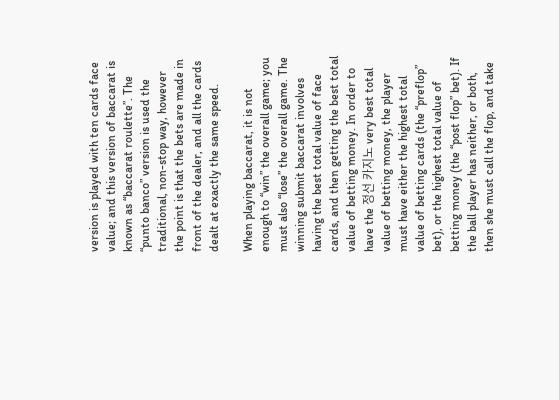version is played with ten cards face value; and this version of baccarat is known as “baccarat roulette”. The “punto banco” version is used the traditional, non-stop way, however the point is that the bets are made in front of the dealer, and all the cards dealt at exactly the same speed.

When playing baccarat, it is not enough to “win” the overall game; you must also “lose” the overall game. The winning submit baccarat involves having the best total value of face cards, and then getting the best total value of betting money. In order to have the 정선 카지노 very best total value of betting money, the player must have either the highest total value of betting cards (the “preflop” bet), or the highest total value of betting money (the “post flop” bet). If the ball player has neither, or both, then she must call the flop, and take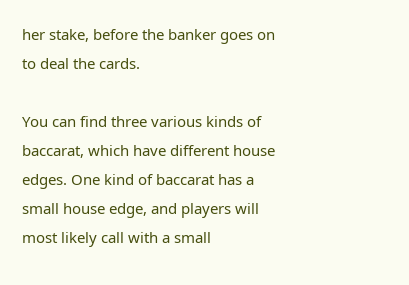her stake, before the banker goes on to deal the cards.

You can find three various kinds of baccarat, which have different house edges. One kind of baccarat has a small house edge, and players will most likely call with a small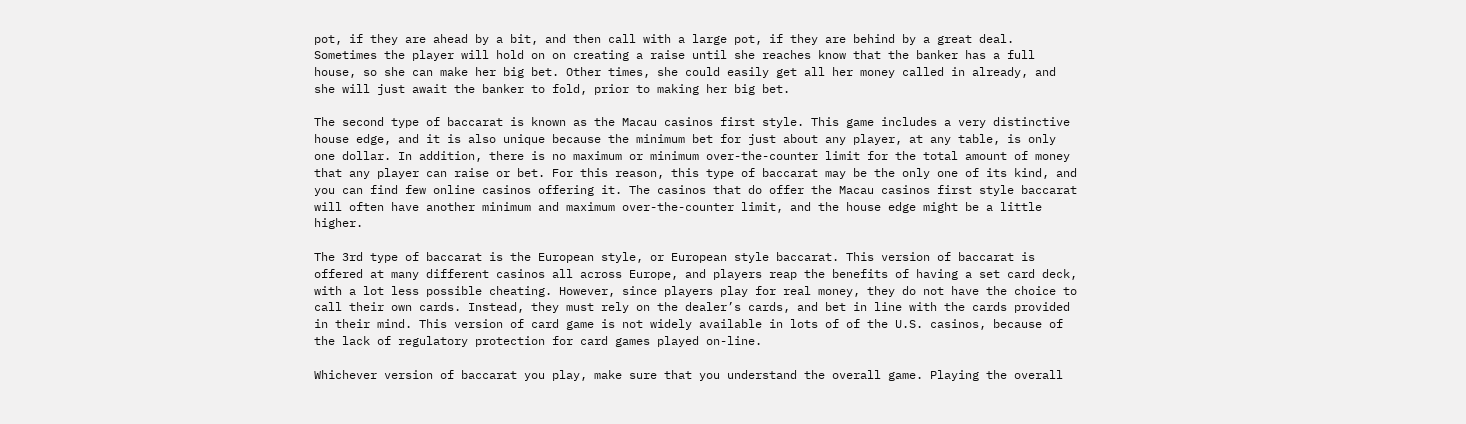pot, if they are ahead by a bit, and then call with a large pot, if they are behind by a great deal. Sometimes the player will hold on on creating a raise until she reaches know that the banker has a full house, so she can make her big bet. Other times, she could easily get all her money called in already, and she will just await the banker to fold, prior to making her big bet.

The second type of baccarat is known as the Macau casinos first style. This game includes a very distinctive house edge, and it is also unique because the minimum bet for just about any player, at any table, is only one dollar. In addition, there is no maximum or minimum over-the-counter limit for the total amount of money that any player can raise or bet. For this reason, this type of baccarat may be the only one of its kind, and you can find few online casinos offering it. The casinos that do offer the Macau casinos first style baccarat will often have another minimum and maximum over-the-counter limit, and the house edge might be a little higher.

The 3rd type of baccarat is the European style, or European style baccarat. This version of baccarat is offered at many different casinos all across Europe, and players reap the benefits of having a set card deck, with a lot less possible cheating. However, since players play for real money, they do not have the choice to call their own cards. Instead, they must rely on the dealer’s cards, and bet in line with the cards provided in their mind. This version of card game is not widely available in lots of of the U.S. casinos, because of the lack of regulatory protection for card games played on-line.

Whichever version of baccarat you play, make sure that you understand the overall game. Playing the overall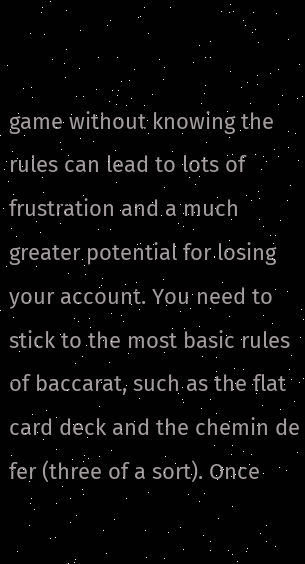game without knowing the rules can lead to lots of frustration and a much greater potential for losing your account. You need to stick to the most basic rules of baccarat, such as the flat card deck and the chemin de fer (three of a sort). Once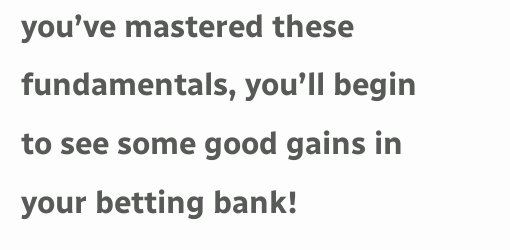you’ve mastered these fundamentals, you’ll begin to see some good gains in your betting bank!